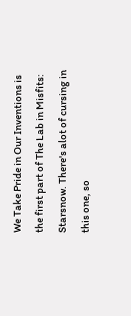We Take Pride in Our Inventions is the first part of The Lab in Misfits: Starsnow. There's alot of cursing in this one, so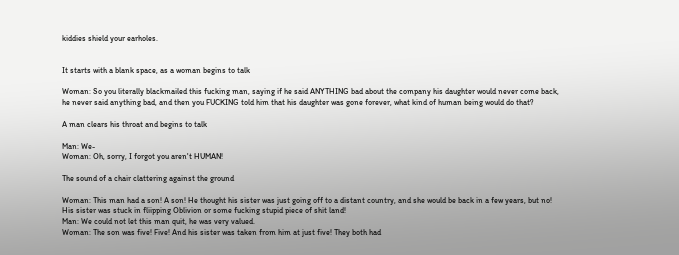kiddies shield your earholes.


It starts with a blank space, as a woman begins to talk

Woman: So you literally blackmailed this fucking man, saying if he said ANYTHING bad about the company his daughter would never come back, he never said anything bad, and then you FUCKING told him that his daughter was gone forever, what kind of human being would do that?

A man clears his throat and begins to talk

Man: We-
Woman: Oh, sorry, I forgot you aren't HUMAN!

The sound of a chair clattering against the ground

Woman: This man had a son! A son! He thought his sister was just going off to a distant country, and she would be back in a few years, but no! His sister was stuck in fliipping Oblivion or some fucking stupid piece of shit land!
Man: We could not let this man quit, he was very valued.
Woman: The son was five! Five! And his sister was taken from him at just five! They both had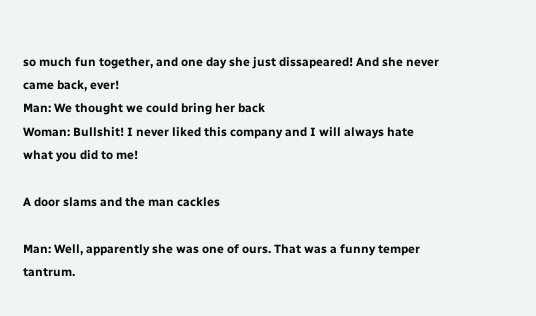so much fun together, and one day she just dissapeared! And she never came back, ever!
Man: We thought we could bring her back
Woman: Bullshit! I never liked this company and I will always hate what you did to me!

A door slams and the man cackles

Man: Well, apparently she was one of ours. That was a funny temper tantrum.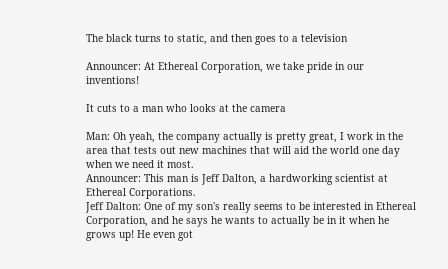The black turns to static, and then goes to a television

Announcer: At Ethereal Corporation, we take pride in our inventions!

It cuts to a man who looks at the camera

Man: Oh yeah, the company actually is pretty great, I work in the area that tests out new machines that will aid the world one day when we need it most.
Announcer: This man is Jeff Dalton, a hardworking scientist at Ethereal Corporations.
Jeff Dalton: One of my son's really seems to be interested in Ethereal Corporation, and he says he wants to actually be in it when he grows up! He even got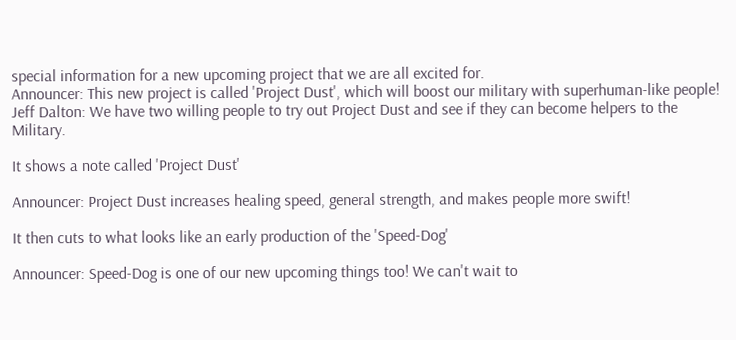special information for a new upcoming project that we are all excited for.
Announcer: This new project is called 'Project Dust', which will boost our military with superhuman-like people!
Jeff Dalton: We have two willing people to try out Project Dust and see if they can become helpers to the Military.

It shows a note called 'Project Dust'

Announcer: Project Dust increases healing speed, general strength, and makes people more swift!

It then cuts to what looks like an early production of the 'Speed-Dog'

Announcer: Speed-Dog is one of our new upcoming things too! We can't wait to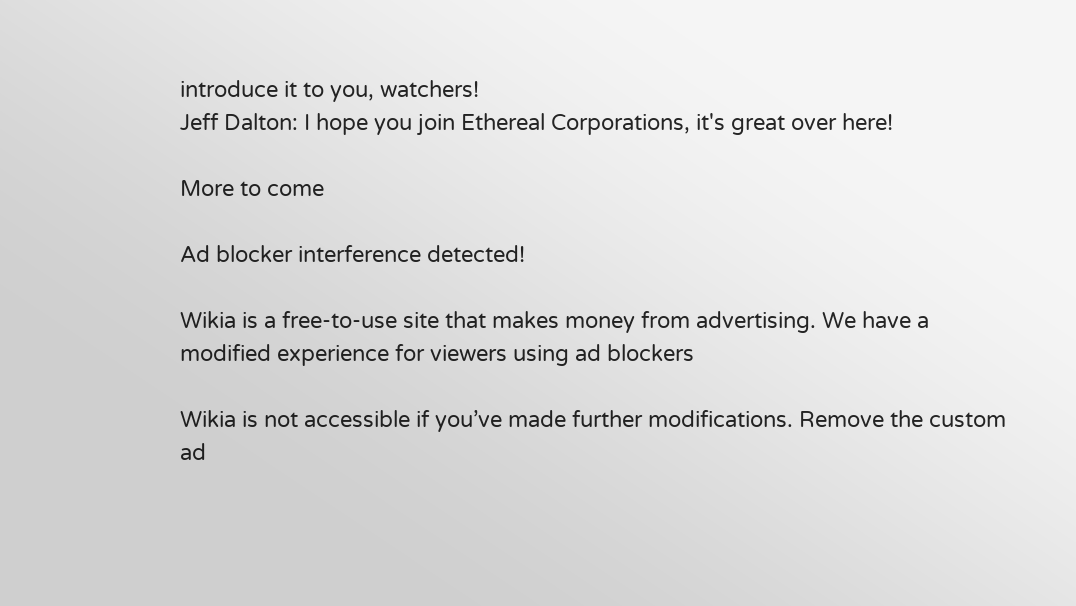introduce it to you, watchers!
Jeff Dalton: I hope you join Ethereal Corporations, it's great over here!

More to come

Ad blocker interference detected!

Wikia is a free-to-use site that makes money from advertising. We have a modified experience for viewers using ad blockers

Wikia is not accessible if you’ve made further modifications. Remove the custom ad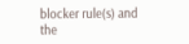blocker rule(s) and the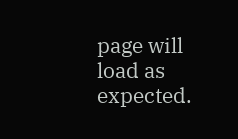page will load as expected.